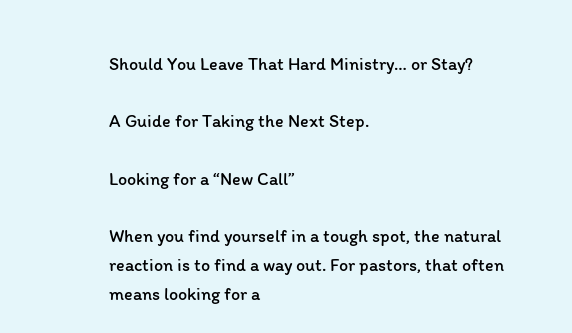Should You Leave That Hard Ministry… or Stay?

A Guide for Taking the Next Step.

Looking for a “New Call”

When you find yourself in a tough spot, the natural reaction is to find a way out. For pastors, that often means looking for a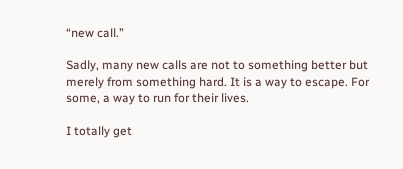“new call.”

Sadly, many new calls are not to something better but merely from something hard. It is a way to escape. For some, a way to run for their lives.

I totally get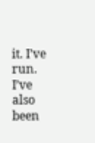it. I’ve run. I’ve also been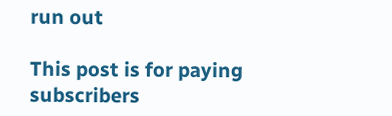run out

This post is for paying subscribers